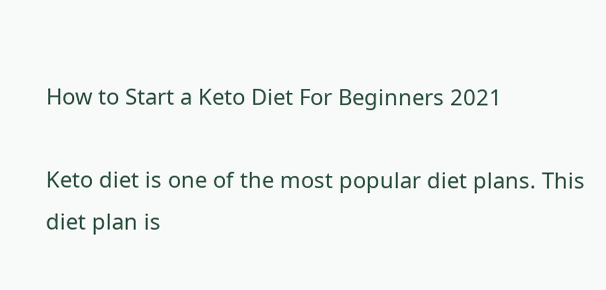How to Start a Keto Diet For Beginners 2021

Keto diet is one of the most popular diet plans. This diet plan is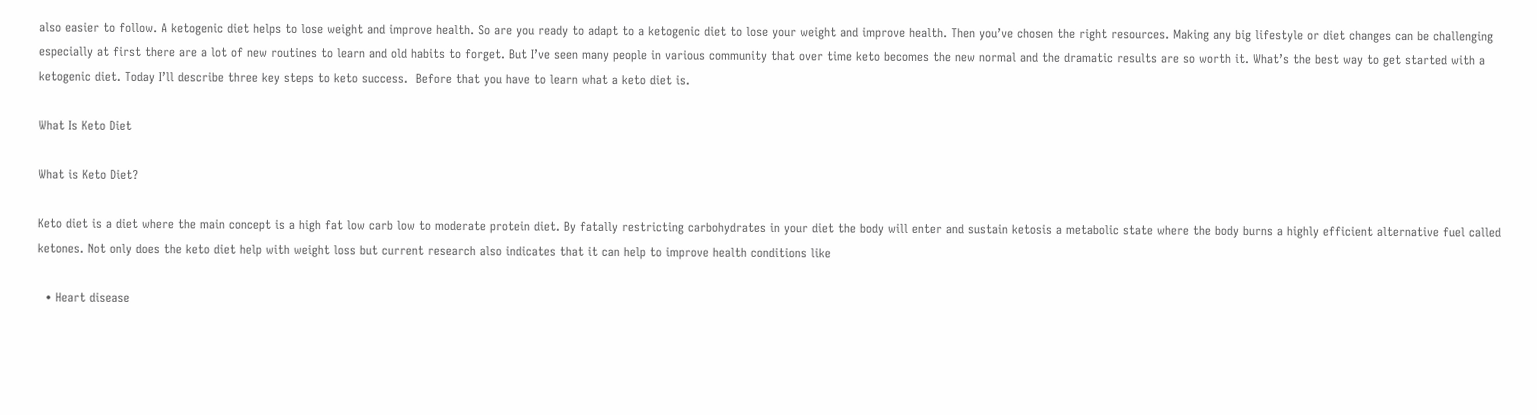also easier to follow. A ketogenic diet helps to lose weight and improve health. So are you ready to adapt to a ketogenic diet to lose your weight and improve health. Then you’ve chosen the right resources. Making any big lifestyle or diet changes can be challenging especially at first there are a lot of new routines to learn and old habits to forget. But I’ve seen many people in various community that over time keto becomes the new normal and the dramatic results are so worth it. What’s the best way to get started with a ketogenic diet. Today I’ll describe three key steps to keto success.  Before that you have to learn what a keto diet is.

What Is Keto Diet

What is Keto Diet?

Keto diet is a diet where the main concept is a high fat low carb low to moderate protein diet. By fatally restricting carbohydrates in your diet the body will enter and sustain ketosis a metabolic state where the body burns a highly efficient alternative fuel called ketones. Not only does the keto diet help with weight loss but current research also indicates that it can help to improve health conditions like

  • Heart disease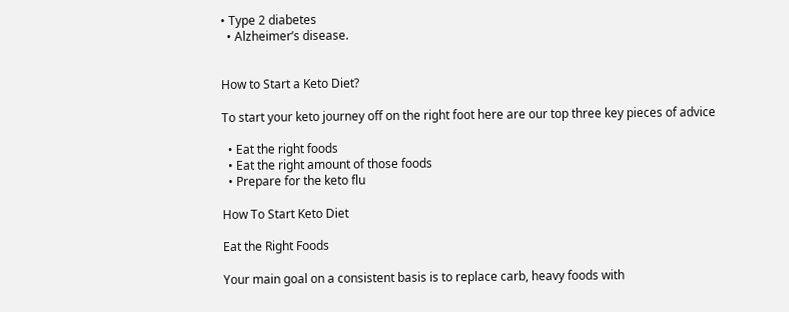• Type 2 diabetes
  • Alzheimer’s disease.


How to Start a Keto Diet?

To start your keto journey off on the right foot here are our top three key pieces of advice

  • Eat the right foods
  • Eat the right amount of those foods
  • Prepare for the keto flu

How To Start Keto Diet

Eat the Right Foods

Your main goal on a consistent basis is to replace carb, heavy foods with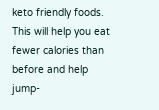keto friendly foods. This will help you eat fewer calories than before and help jump-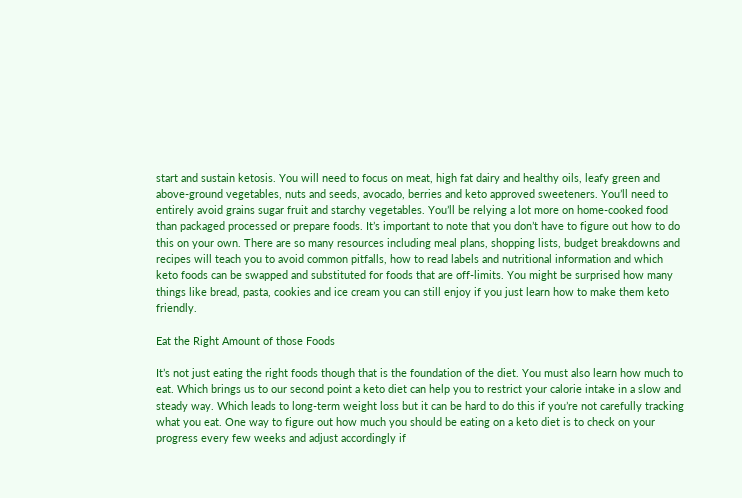start and sustain ketosis. You will need to focus on meat, high fat dairy and healthy oils, leafy green and above-ground vegetables, nuts and seeds, avocado, berries and keto approved sweeteners. You’ll need to entirely avoid grains sugar fruit and starchy vegetables. You’ll be relying a lot more on home-cooked food than packaged processed or prepare foods. It’s important to note that you don’t have to figure out how to do this on your own. There are so many resources including meal plans, shopping lists, budget breakdowns and recipes will teach you to avoid common pitfalls, how to read labels and nutritional information and which keto foods can be swapped and substituted for foods that are off-limits. You might be surprised how many things like bread, pasta, cookies and ice cream you can still enjoy if you just learn how to make them keto friendly.

Eat the Right Amount of those Foods

It’s not just eating the right foods though that is the foundation of the diet. You must also learn how much to eat. Which brings us to our second point a keto diet can help you to restrict your calorie intake in a slow and steady way. Which leads to long-term weight loss but it can be hard to do this if you’re not carefully tracking what you eat. One way to figure out how much you should be eating on a keto diet is to check on your progress every few weeks and adjust accordingly if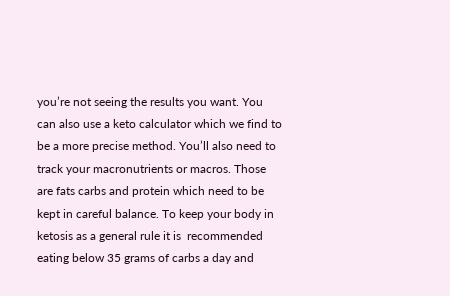you’re not seeing the results you want. You can also use a keto calculator which we find to be a more precise method. You’ll also need to track your macronutrients or macros. Those are fats carbs and protein which need to be kept in careful balance. To keep your body in ketosis as a general rule it is  recommended eating below 35 grams of carbs a day and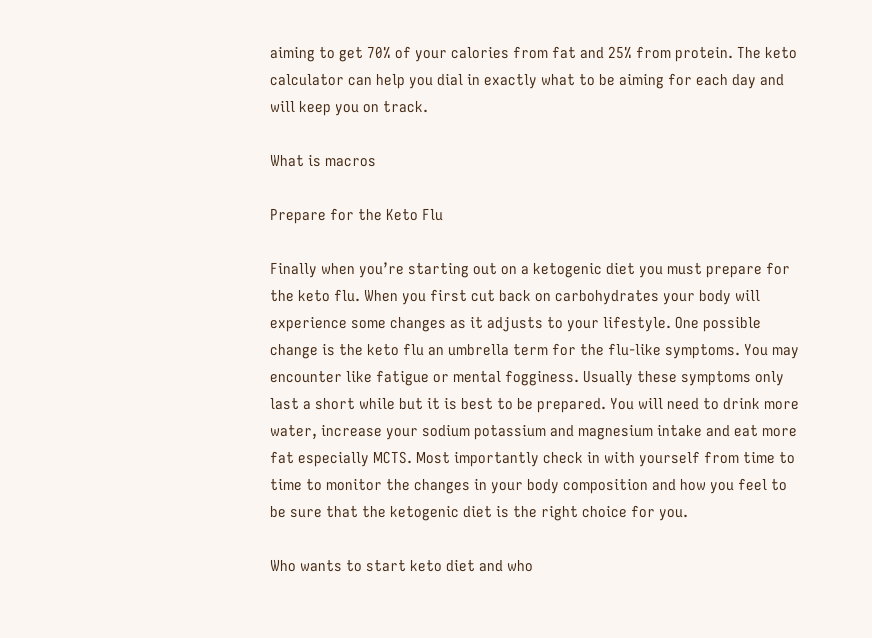aiming to get 70% of your calories from fat and 25% from protein. The keto calculator can help you dial in exactly what to be aiming for each day and will keep you on track.

What is macros

Prepare for the Keto Flu

Finally when you’re starting out on a ketogenic diet you must prepare for the keto flu. When you first cut back on carbohydrates your body will experience some changes as it adjusts to your lifestyle. One possible change is the keto flu an umbrella term for the flu-like symptoms. You may encounter like fatigue or mental fogginess. Usually these symptoms only last a short while but it is best to be prepared. You will need to drink more water, increase your sodium potassium and magnesium intake and eat more fat especially MCTS. Most importantly check in with yourself from time to time to monitor the changes in your body composition and how you feel to be sure that the ketogenic diet is the right choice for you.

Who wants to start keto diet and who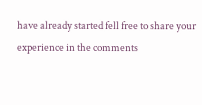have already started fell free to share your experience in the comments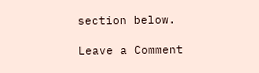section below.

Leave a Comment